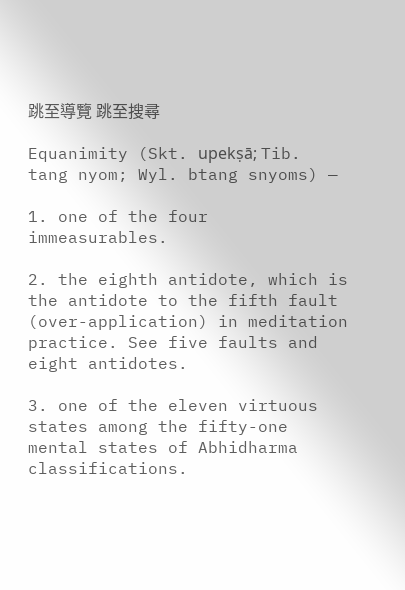跳至導覽 跳至搜尋

Equanimity (Skt. upekṣā; Tib. tang nyom; Wyl. btang snyoms) —

1. one of the four immeasurables.

2. the eighth antidote, which is the antidote to the fifth fault (over-application) in meditation practice. See five faults and eight antidotes.

3. one of the eleven virtuous states among the fifty-one mental states of Abhidharma classifications.